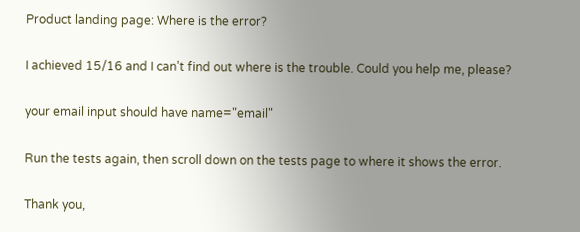Product landing page: Where is the error?

I achieved 15/16 and I can’t find out where is the trouble. Could you help me, please?

your email input should have name="email"

Run the tests again, then scroll down on the tests page to where it shows the error.

Thank you,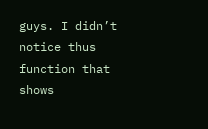guys. I didn’t notice thus function that shows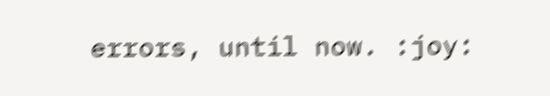errors, until now. :joy: